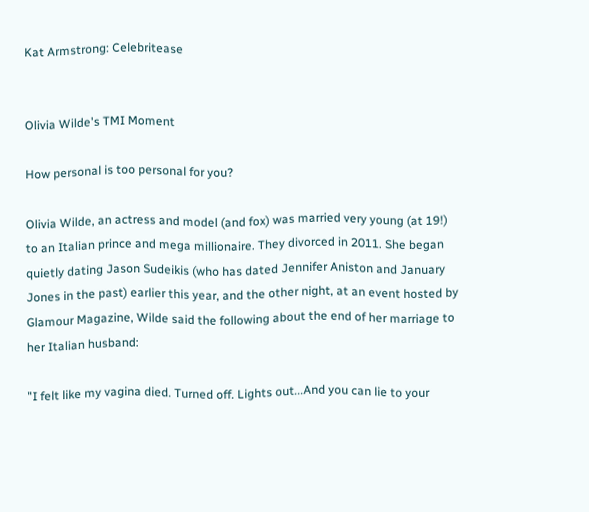Kat Armstrong: Celebritease


Olivia Wilde's TMI Moment

How personal is too personal for you?

Olivia Wilde, an actress and model (and fox) was married very young (at 19!) to an Italian prince and mega millionaire. They divorced in 2011. She began quietly dating Jason Sudeikis (who has dated Jennifer Aniston and January Jones in the past) earlier this year, and the other night, at an event hosted by Glamour Magazine, Wilde said the following about the end of her marriage to her Italian husband:

"I felt like my vagina died. Turned off. Lights out...And you can lie to your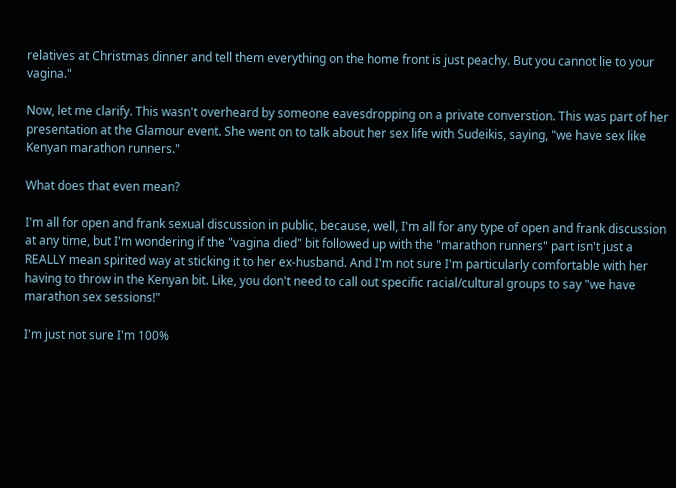relatives at Christmas dinner and tell them everything on the home front is just peachy. But you cannot lie to your vagina."

Now, let me clarify. This wasn't overheard by someone eavesdropping on a private converstion. This was part of her presentation at the Glamour event. She went on to talk about her sex life with Sudeikis, saying, "we have sex like Kenyan marathon runners."

What does that even mean?

I'm all for open and frank sexual discussion in public, because, well, I'm all for any type of open and frank discussion at any time, but I'm wondering if the "vagina died" bit followed up with the "marathon runners" part isn't just a REALLY mean spirited way at sticking it to her ex-husband. And I'm not sure I'm particularly comfortable with her having to throw in the Kenyan bit. Like, you don't need to call out specific racial/cultural groups to say "we have marathon sex sessions!"

I'm just not sure I'm 100%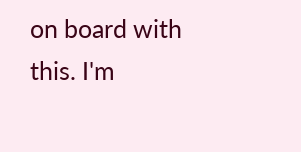on board with this. I'm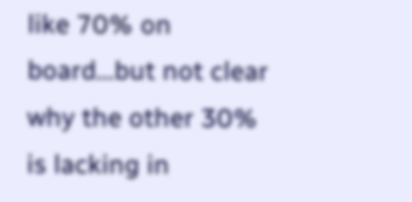like 70% on board...but not clear why the other 30% is lacking in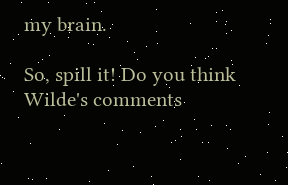my brain.

So, spill it! Do you think Wilde's comments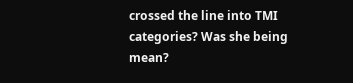crossed the line into TMI categories? Was she being mean?